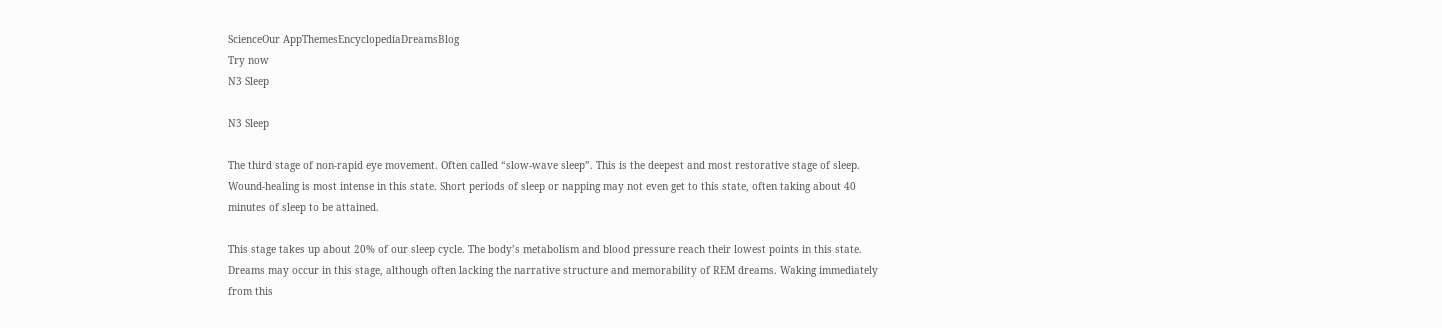ScienceOur AppThemesEncyclopediaDreamsBlog
Try now
N3 Sleep

N3 Sleep

The third stage of non-rapid eye movement. Often called “slow-wave sleep”. This is the deepest and most restorative stage of sleep. Wound-healing is most intense in this state. Short periods of sleep or napping may not even get to this state, often taking about 40 minutes of sleep to be attained.

This stage takes up about 20% of our sleep cycle. The body’s metabolism and blood pressure reach their lowest points in this state. Dreams may occur in this stage, although often lacking the narrative structure and memorability of REM dreams. Waking immediately from this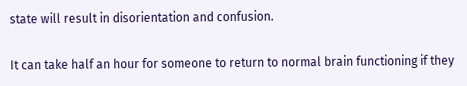state will result in disorientation and confusion.

It can take half an hour for someone to return to normal brain functioning if they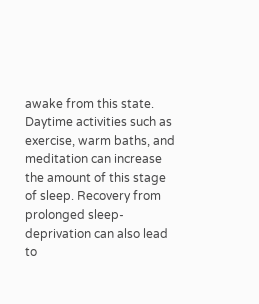awake from this state. Daytime activities such as exercise, warm baths, and meditation can increase the amount of this stage of sleep. Recovery from prolonged sleep-deprivation can also lead to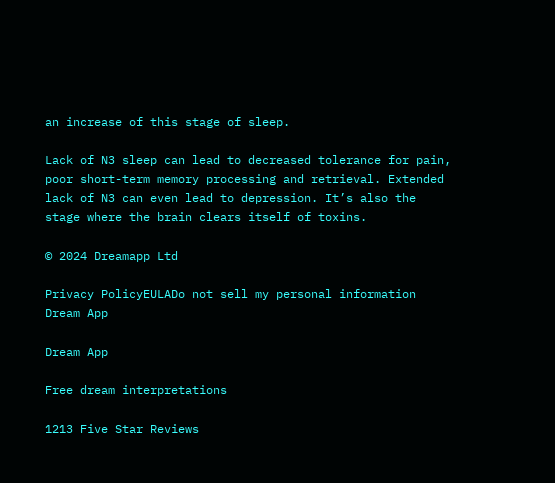an increase of this stage of sleep.

Lack of N3 sleep can lead to decreased tolerance for pain, poor short-term memory processing and retrieval. Extended lack of N3 can even lead to depression. It’s also the stage where the brain clears itself of toxins.

© 2024 Dreamapp Ltd

Privacy PolicyEULADo not sell my personal information
Dream App

Dream App

Free dream interpretations

1213 Five Star Reviews